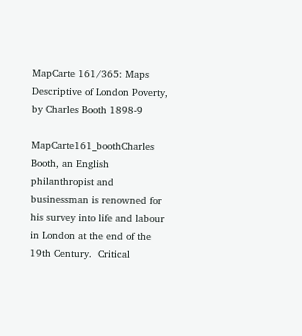MapCarte 161/365: Maps Descriptive of London Poverty, by Charles Booth 1898-9

MapCarte161_boothCharles Booth, an English philanthropist and businessman is renowned for his survey into life and labour in London at the end of the 19th Century.  Critical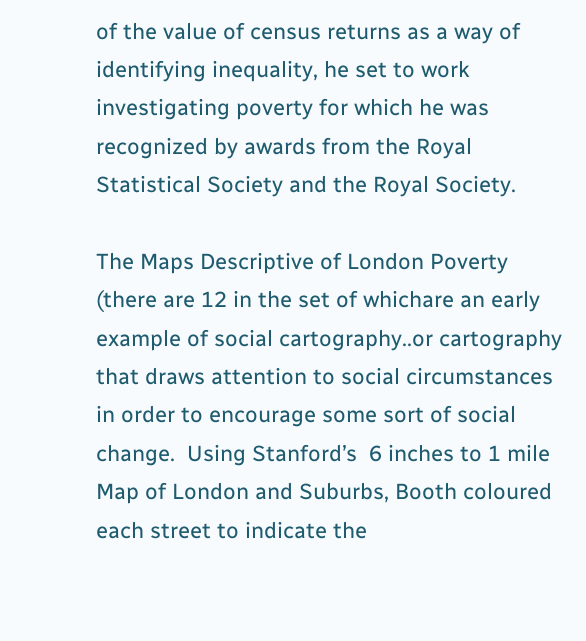of the value of census returns as a way of identifying inequality, he set to work investigating poverty for which he was recognized by awards from the Royal Statistical Society and the Royal Society.

The Maps Descriptive of London Poverty (there are 12 in the set of whichare an early example of social cartography..or cartography that draws attention to social circumstances in order to encourage some sort of social change.  Using Stanford’s  6 inches to 1 mile Map of London and Suburbs, Booth coloured each street to indicate the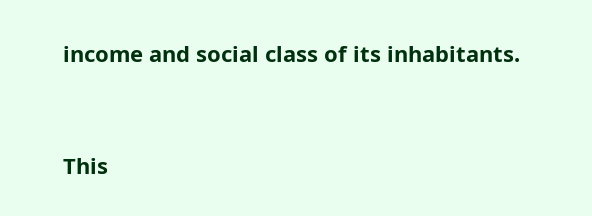income and social class of its inhabitants.


This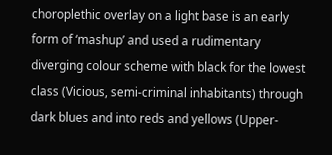choroplethic overlay on a light base is an early form of ‘mashup’ and used a rudimentary diverging colour scheme with black for the lowest class (Vicious, semi-criminal inhabitants) through dark blues and into reds and yellows (Upper-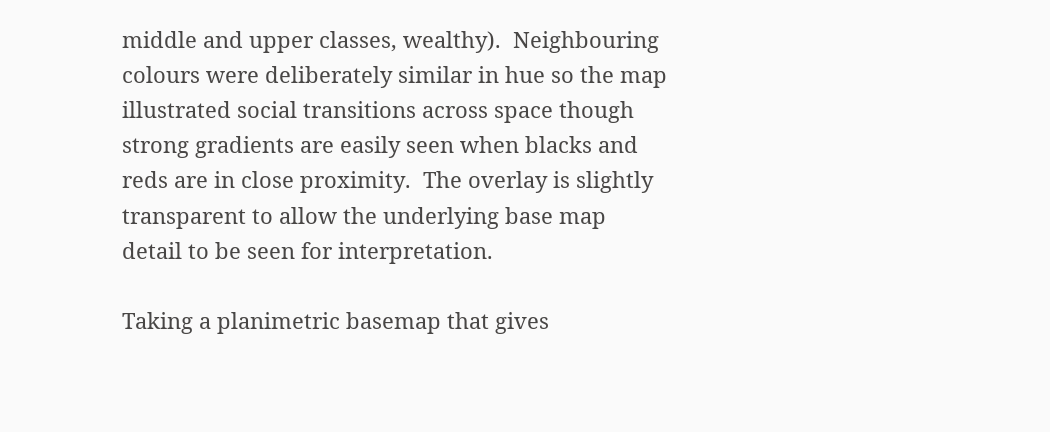middle and upper classes, wealthy).  Neighbouring colours were deliberately similar in hue so the map illustrated social transitions across space though strong gradients are easily seen when blacks and reds are in close proximity.  The overlay is slightly transparent to allow the underlying base map detail to be seen for interpretation.

Taking a planimetric basemap that gives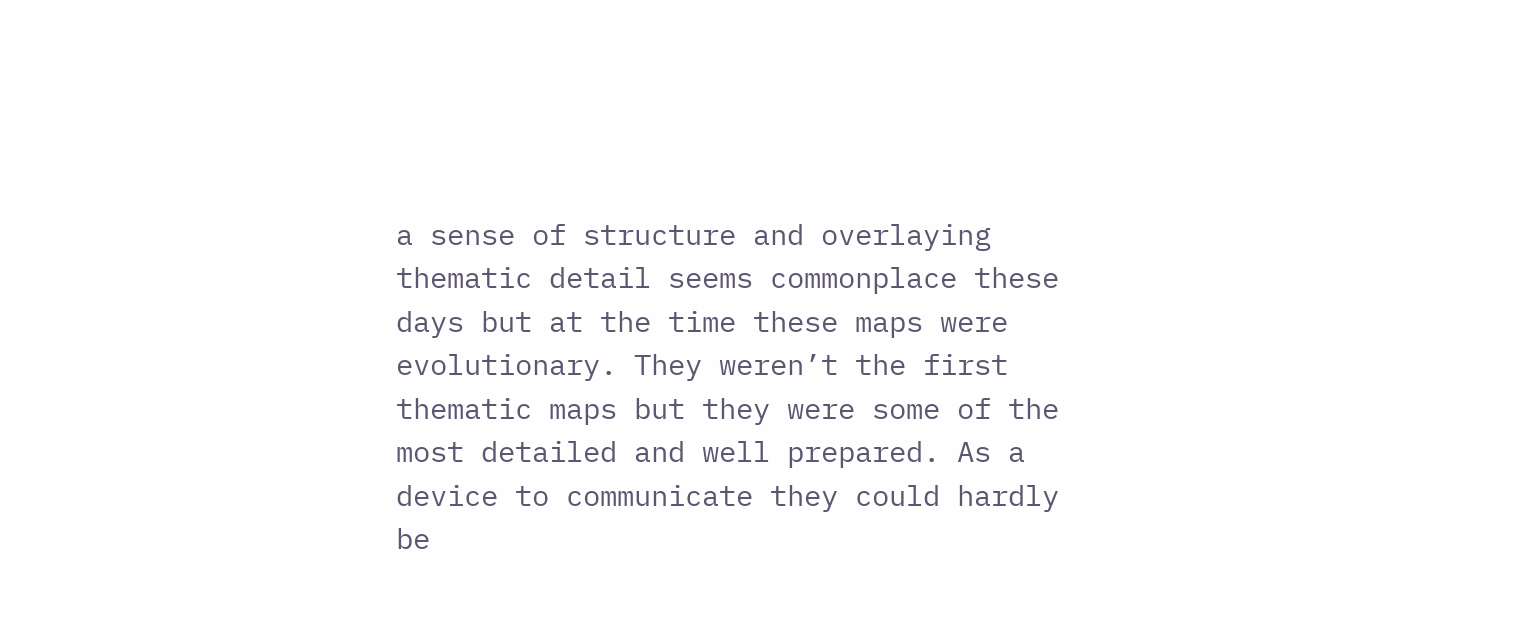a sense of structure and overlaying thematic detail seems commonplace these days but at the time these maps were evolutionary. They weren’t the first thematic maps but they were some of the most detailed and well prepared. As a device to communicate they could hardly be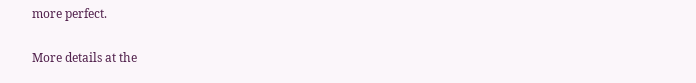more perfect.

More details at the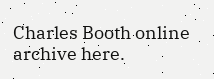Charles Booth online archive here.